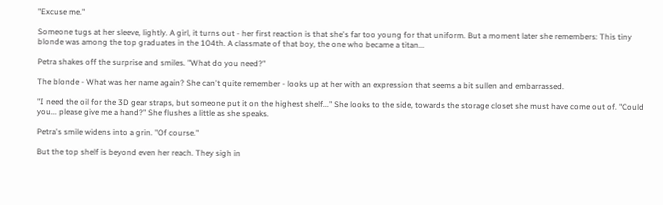"Excuse me."

Someone tugs at her sleeve, lightly. A girl, it turns out - her first reaction is that she's far too young for that uniform. But a moment later she remembers: This tiny blonde was among the top graduates in the 104th. A classmate of that boy, the one who became a titan...

Petra shakes off the surprise and smiles. "What do you need?"

The blonde - What was her name again? She can't quite remember - looks up at her with an expression that seems a bit sullen and embarrassed.

"I need the oil for the 3D gear straps, but someone put it on the highest shelf..." She looks to the side, towards the storage closet she must have come out of. "Could you... please give me a hand?" She flushes a little as she speaks.

Petra's smile widens into a grin. "Of course."

But the top shelf is beyond even her reach. They sigh in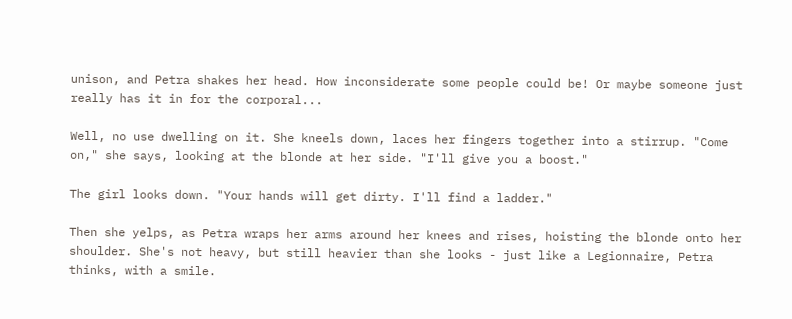unison, and Petra shakes her head. How inconsiderate some people could be! Or maybe someone just really has it in for the corporal...

Well, no use dwelling on it. She kneels down, laces her fingers together into a stirrup. "Come on," she says, looking at the blonde at her side. "I'll give you a boost."

The girl looks down. "Your hands will get dirty. I'll find a ladder."

Then she yelps, as Petra wraps her arms around her knees and rises, hoisting the blonde onto her shoulder. She's not heavy, but still heavier than she looks - just like a Legionnaire, Petra thinks, with a smile.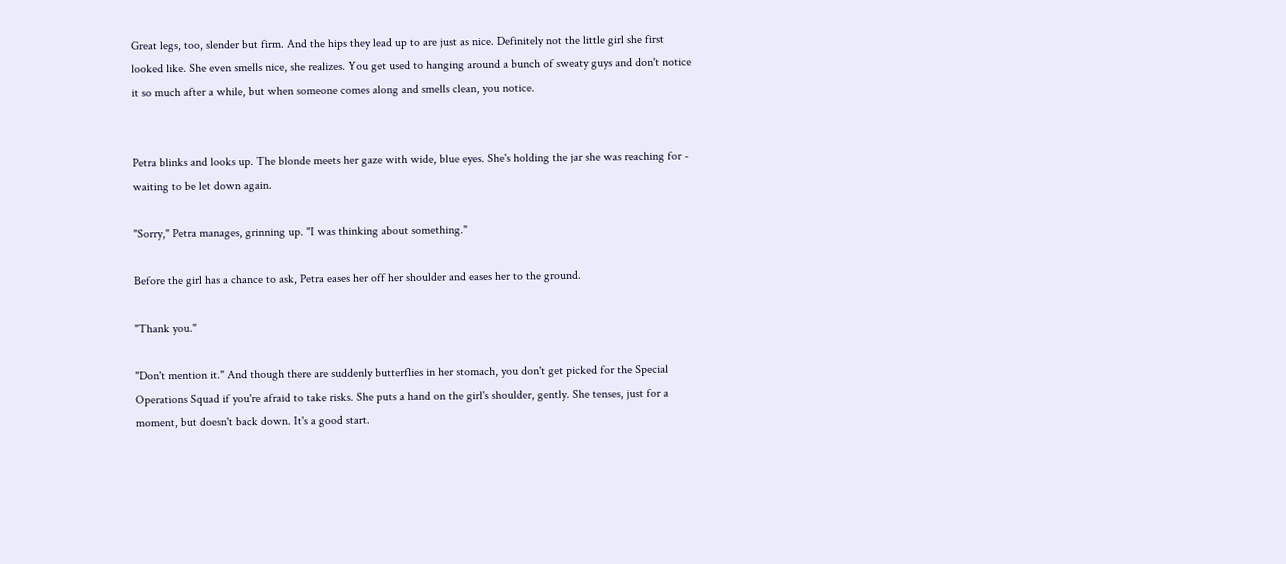Great legs, too, slender but firm. And the hips they lead up to are just as nice. Definitely not the little girl she first looked like. She even smells nice, she realizes. You get used to hanging around a bunch of sweaty guys and don't notice it so much after a while, but when someone comes along and smells clean, you notice.


Petra blinks and looks up. The blonde meets her gaze with wide, blue eyes. She's holding the jar she was reaching for - waiting to be let down again.

"Sorry," Petra manages, grinning up. "I was thinking about something."

Before the girl has a chance to ask, Petra eases her off her shoulder and eases her to the ground.

"Thank you."

"Don't mention it." And though there are suddenly butterflies in her stomach, you don't get picked for the Special Operations Squad if you're afraid to take risks. She puts a hand on the girl's shoulder, gently. She tenses, just for a moment, but doesn't back down. It's a good start.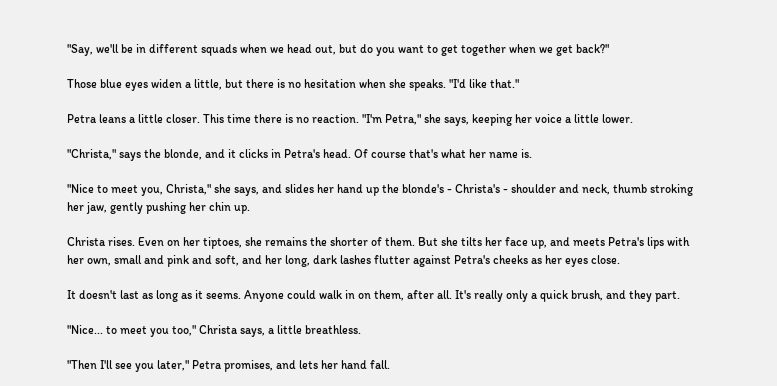"Say, we'll be in different squads when we head out, but do you want to get together when we get back?"

Those blue eyes widen a little, but there is no hesitation when she speaks. "I'd like that."

Petra leans a little closer. This time there is no reaction. "I'm Petra," she says, keeping her voice a little lower.

"Christa," says the blonde, and it clicks in Petra's head. Of course that's what her name is.

"Nice to meet you, Christa," she says, and slides her hand up the blonde's - Christa's - shoulder and neck, thumb stroking her jaw, gently pushing her chin up.

Christa rises. Even on her tiptoes, she remains the shorter of them. But she tilts her face up, and meets Petra's lips with her own, small and pink and soft, and her long, dark lashes flutter against Petra's cheeks as her eyes close.

It doesn't last as long as it seems. Anyone could walk in on them, after all. It's really only a quick brush, and they part.

"Nice... to meet you too," Christa says, a little breathless.

"Then I'll see you later," Petra promises, and lets her hand fall.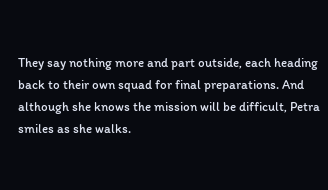They say nothing more and part outside, each heading back to their own squad for final preparations. And although she knows the mission will be difficult, Petra smiles as she walks.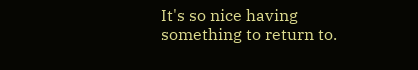It's so nice having something to return to.